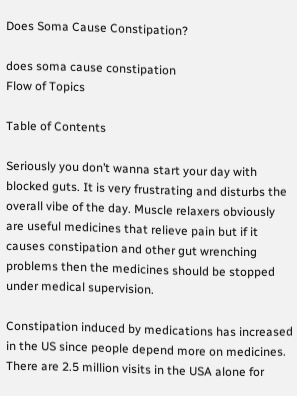Does Soma Cause Constipation?

does soma cause constipation
Flow of Topics

Table of Contents

Seriously you don’t wanna start your day with blocked guts. It is very frustrating and disturbs the overall vibe of the day. Muscle relaxers obviously are useful medicines that relieve pain but if it causes constipation and other gut wrenching problems then the medicines should be stopped under medical supervision.

Constipation induced by medications has increased in the US since people depend more on medicines. There are 2.5 million visits in the USA alone for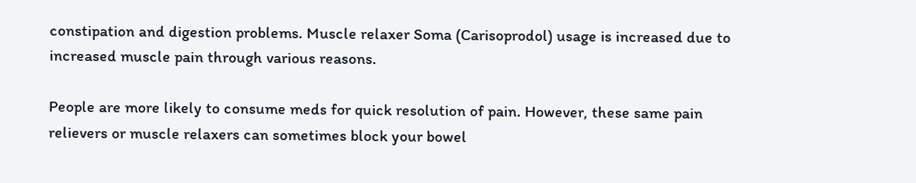constipation and digestion problems. Muscle relaxer Soma (Carisoprodol) usage is increased due to increased muscle pain through various reasons.

People are more likely to consume meds for quick resolution of pain. However, these same pain relievers or muscle relaxers can sometimes block your bowel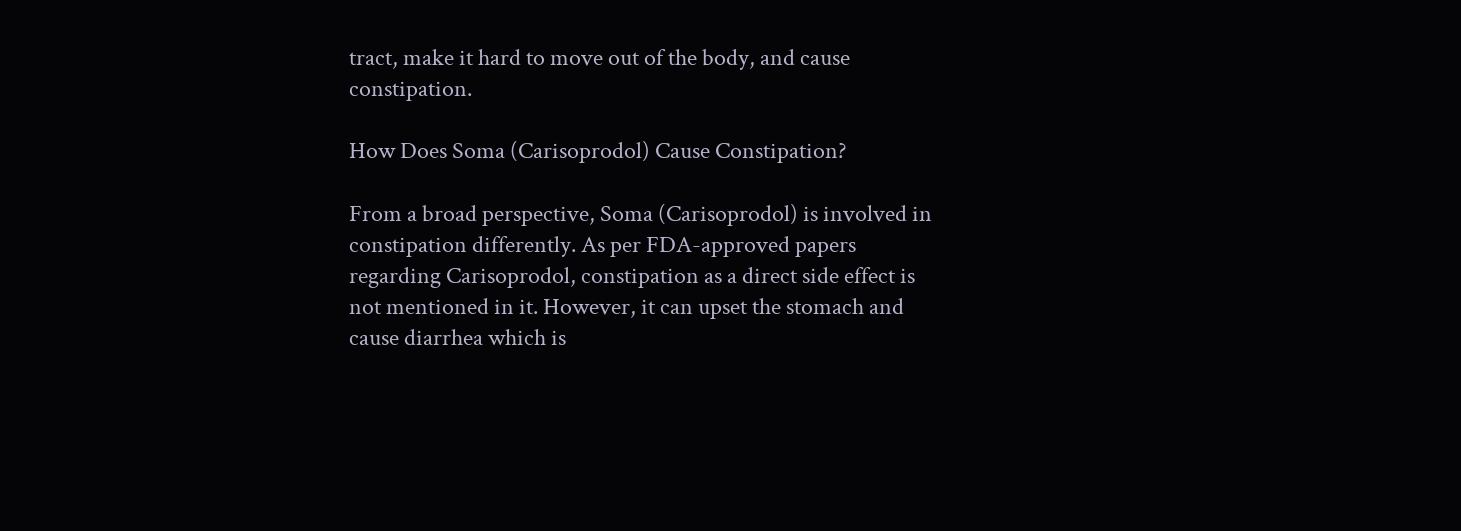tract, make it hard to move out of the body, and cause constipation.

How Does Soma (Carisoprodol) Cause Constipation?

From a broad perspective, Soma (Carisoprodol) is involved in constipation differently. As per FDA-approved papers regarding Carisoprodol, constipation as a direct side effect is not mentioned in it. However, it can upset the stomach and cause diarrhea which is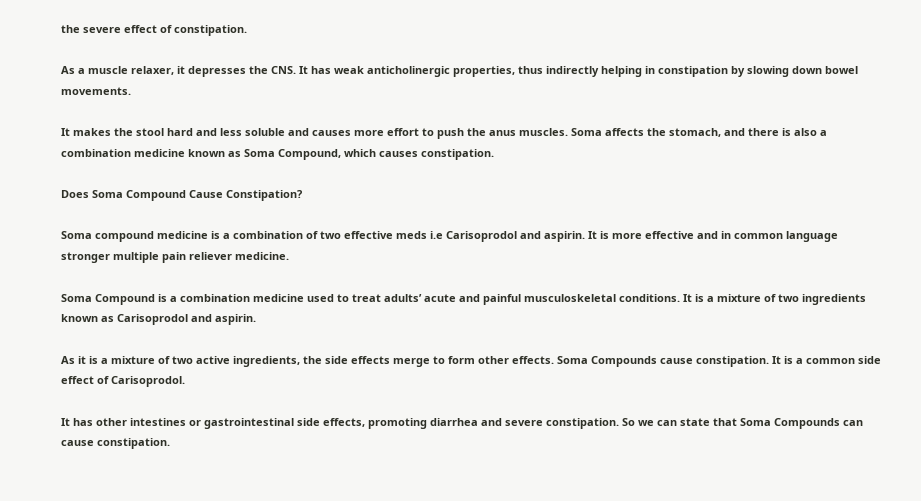the severe effect of constipation.

As a muscle relaxer, it depresses the CNS. It has weak anticholinergic properties, thus indirectly helping in constipation by slowing down bowel movements.

It makes the stool hard and less soluble and causes more effort to push the anus muscles. Soma affects the stomach, and there is also a combination medicine known as Soma Compound, which causes constipation.

Does Soma Compound Cause Constipation?

Soma compound medicine is a combination of two effective meds i.e Carisoprodol and aspirin. It is more effective and in common language stronger multiple pain reliever medicine.

Soma Compound is a combination medicine used to treat adults’ acute and painful musculoskeletal conditions. It is a mixture of two ingredients known as Carisoprodol and aspirin.

As it is a mixture of two active ingredients, the side effects merge to form other effects. Soma Compounds cause constipation. It is a common side effect of Carisoprodol.

It has other intestines or gastrointestinal side effects, promoting diarrhea and severe constipation. So we can state that Soma Compounds can cause constipation.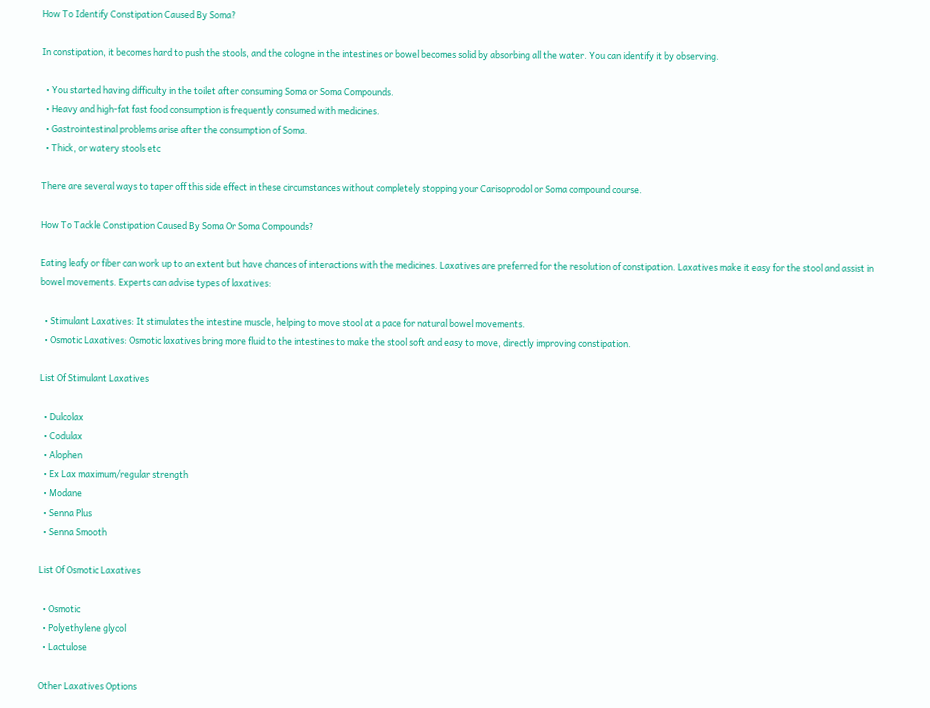How To Identify Constipation Caused By Soma?

In constipation, it becomes hard to push the stools, and the cologne in the intestines or bowel becomes solid by absorbing all the water. You can identify it by observing.

  • You started having difficulty in the toilet after consuming Soma or Soma Compounds.
  • Heavy and high-fat fast food consumption is frequently consumed with medicines.
  • Gastrointestinal problems arise after the consumption of Soma.
  • Thick, or watery stools etc

There are several ways to taper off this side effect in these circumstances without completely stopping your Carisoprodol or Soma compound course.

How To Tackle Constipation Caused By Soma Or Soma Compounds?

Eating leafy or fiber can work up to an extent but have chances of interactions with the medicines. Laxatives are preferred for the resolution of constipation. Laxatives make it easy for the stool and assist in bowel movements. Experts can advise types of laxatives:

  • Stimulant Laxatives: It stimulates the intestine muscle, helping to move stool at a pace for natural bowel movements.
  • Osmotic Laxatives: Osmotic laxatives bring more fluid to the intestines to make the stool soft and easy to move, directly improving constipation.

List Of Stimulant Laxatives

  • Dulcolax
  • Codulax
  • Alophen
  • Ex Lax maximum/regular strength
  • Modane
  • Senna Plus
  • Senna Smooth

List Of Osmotic Laxatives

  • Osmotic
  • Polyethylene glycol
  • Lactulose

Other Laxatives Options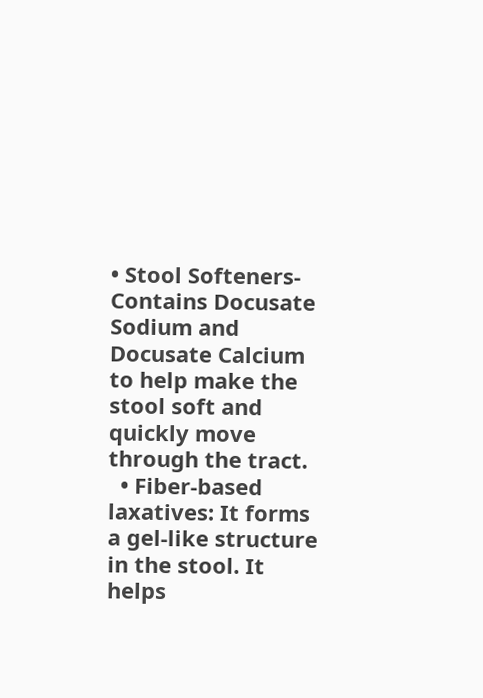• Stool Softeners- Contains Docusate Sodium and Docusate Calcium to help make the stool soft and quickly move through the tract.
  • Fiber-based laxatives: It forms a gel-like structure in the stool. It helps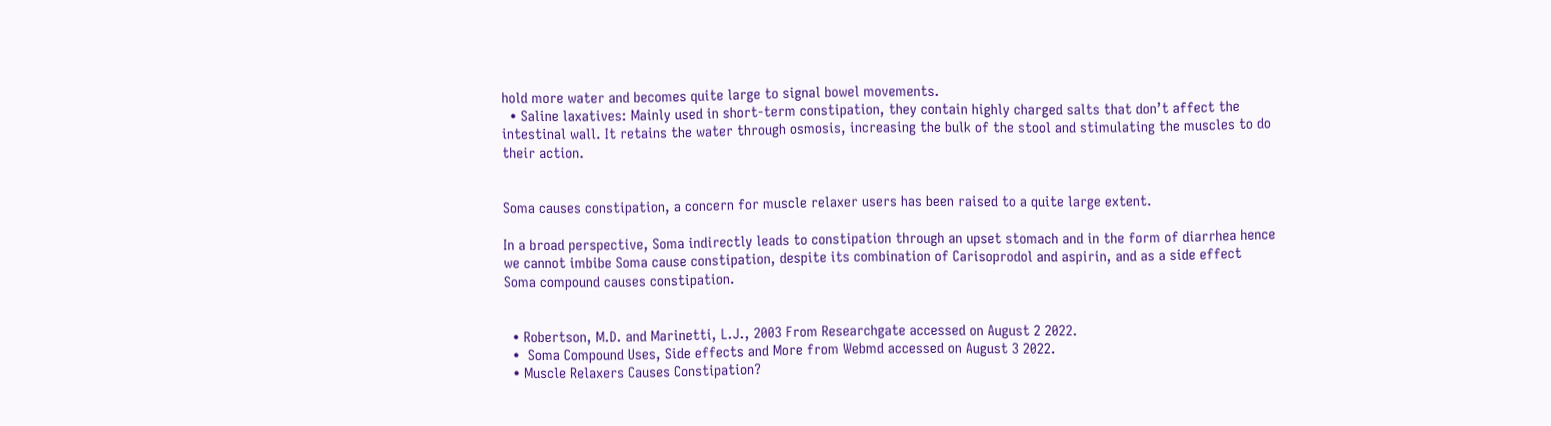hold more water and becomes quite large to signal bowel movements.
  • Saline laxatives: Mainly used in short-term constipation, they contain highly charged salts that don’t affect the intestinal wall. It retains the water through osmosis, increasing the bulk of the stool and stimulating the muscles to do their action.


Soma causes constipation, a concern for muscle relaxer users has been raised to a quite large extent.

In a broad perspective, Soma indirectly leads to constipation through an upset stomach and in the form of diarrhea hence we cannot imbibe Soma cause constipation, despite its combination of Carisoprodol and aspirin, and as a side effect Soma compound causes constipation.


  • Robertson, M.D. and Marinetti, L.J., 2003 From Researchgate accessed on August 2 2022.
  •  Soma Compound Uses, Side effects and More from Webmd accessed on August 3 2022.
  • Muscle Relaxers Causes Constipation?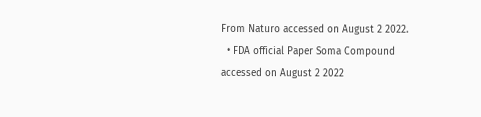From Naturo accessed on August 2 2022.
  • FDA official Paper Soma Compound accessed on August 2 2022